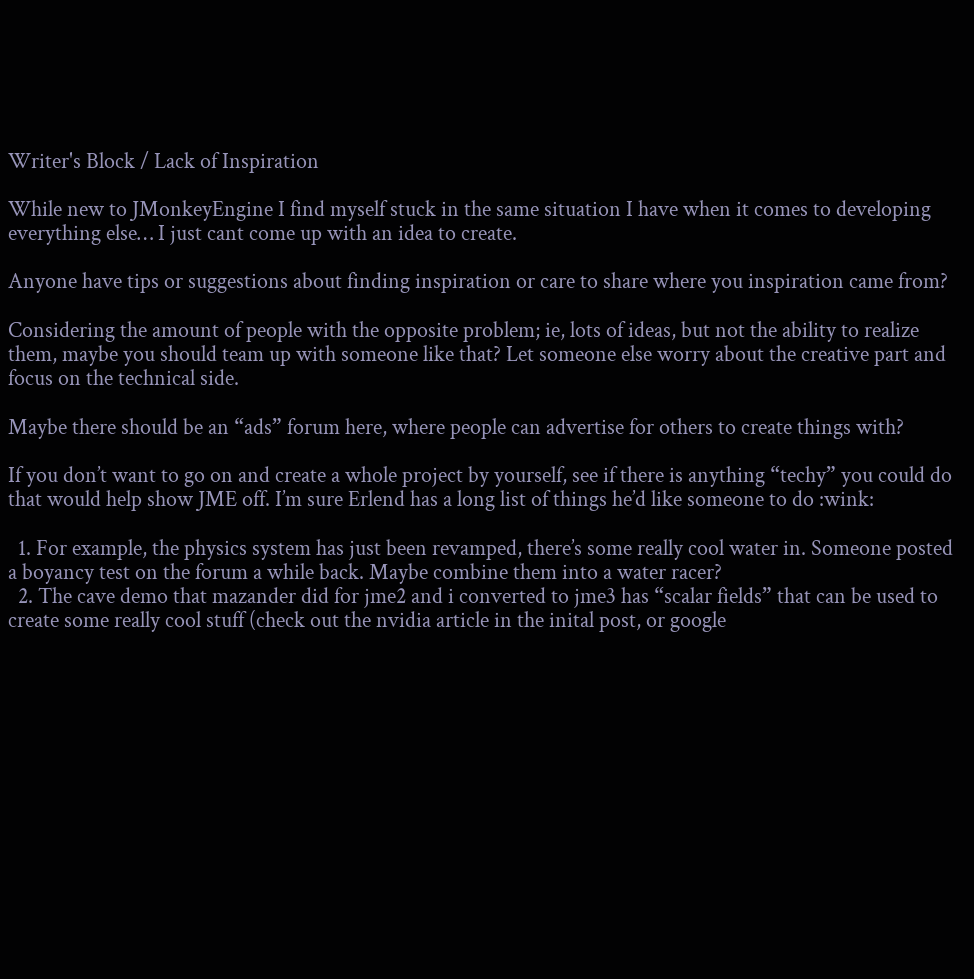Writer's Block / Lack of Inspiration

While new to JMonkeyEngine I find myself stuck in the same situation I have when it comes to developing everything else… I just cant come up with an idea to create.

Anyone have tips or suggestions about finding inspiration or care to share where you inspiration came from?

Considering the amount of people with the opposite problem; ie, lots of ideas, but not the ability to realize them, maybe you should team up with someone like that? Let someone else worry about the creative part and focus on the technical side.

Maybe there should be an “ads” forum here, where people can advertise for others to create things with?

If you don’t want to go on and create a whole project by yourself, see if there is anything “techy” you could do that would help show JME off. I’m sure Erlend has a long list of things he’d like someone to do :wink:

  1. For example, the physics system has just been revamped, there’s some really cool water in. Someone posted a boyancy test on the forum a while back. Maybe combine them into a water racer?
  2. The cave demo that mazander did for jme2 and i converted to jme3 has “scalar fields” that can be used to create some really cool stuff (check out the nvidia article in the inital post, or google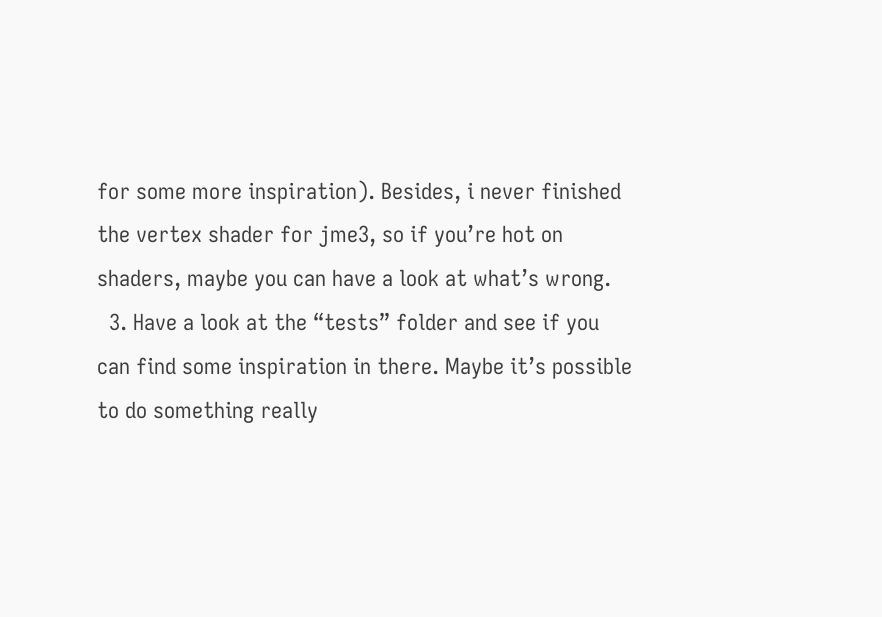for some more inspiration). Besides, i never finished the vertex shader for jme3, so if you’re hot on shaders, maybe you can have a look at what’s wrong.
  3. Have a look at the “tests” folder and see if you can find some inspiration in there. Maybe it’s possible to do something really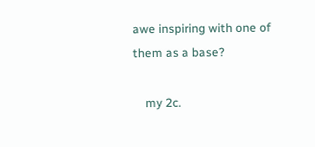awe inspiring with one of them as a base?

    my 2c.